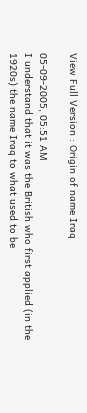View Full Version : Origin of name Iraq

05-09-2005, 05:51 AM
I understand that it was the British who first applied (in the 1920s) the name Iraq to what used to be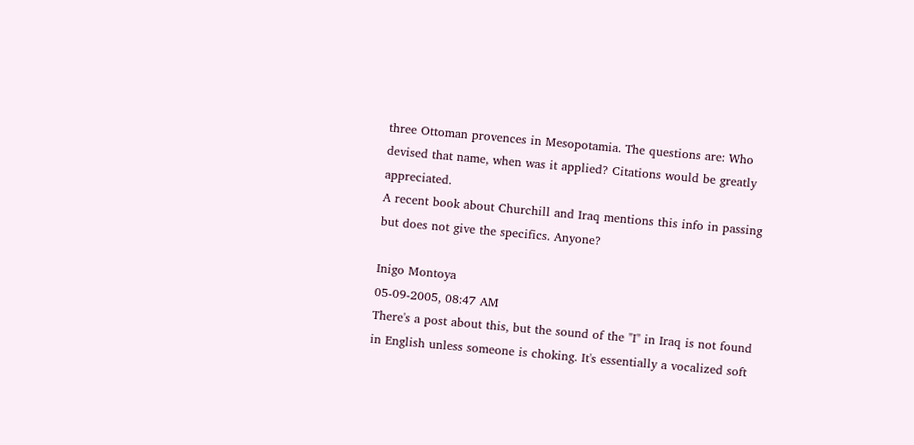three Ottoman provences in Mesopotamia. The questions are: Who devised that name, when was it applied? Citations would be greatly appreciated.
A recent book about Churchill and Iraq mentions this info in passing but does not give the specifics. Anyone?

Inigo Montoya
05-09-2005, 08:47 AM
There's a post about this, but the sound of the "I" in Iraq is not found in English unless someone is choking. It's essentially a vocalized soft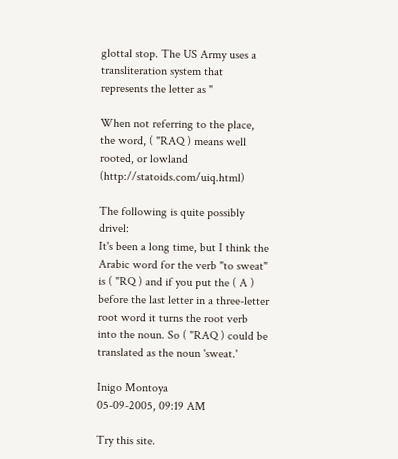glottal stop. The US Army uses a transliteration system that represents the letter as "

When not referring to the place, the word, ( "RAQ ) means well rooted, or lowland (http://statoids.com/uiq.html)

The following is quite possibly drivel:
It's been a long time, but I think the Arabic word for the verb "to sweat" is ( "RQ ) and if you put the ( A ) before the last letter in a three-letter root word it turns the root verb into the noun. So ( "RAQ ) could be translated as the noun 'sweat.'

Inigo Montoya
05-09-2005, 09:19 AM

Try this site.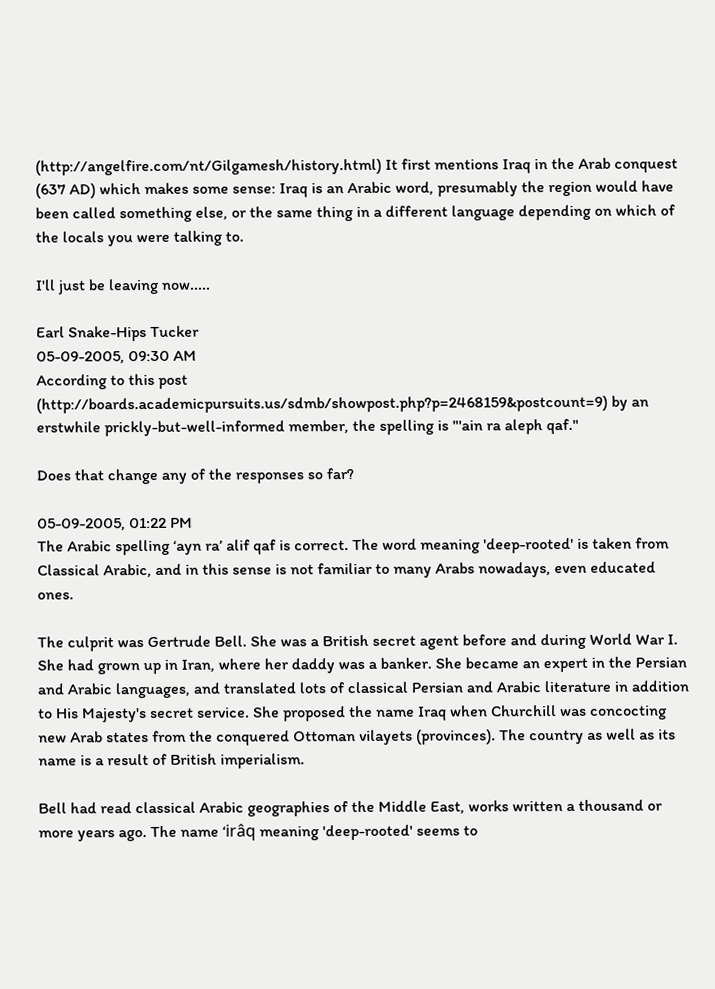(http://angelfire.com/nt/Gilgamesh/history.html) It first mentions Iraq in the Arab conquest (637 AD) which makes some sense: Iraq is an Arabic word, presumably the region would have been called something else, or the same thing in a different language depending on which of the locals you were talking to.

I'll just be leaving now.....

Earl Snake-Hips Tucker
05-09-2005, 09:30 AM
According to this post (http://boards.academicpursuits.us/sdmb/showpost.php?p=2468159&postcount=9) by an erstwhile prickly-but-well-informed member, the spelling is "'ain ra aleph qaf."

Does that change any of the responses so far?

05-09-2005, 01:22 PM
The Arabic spelling ‘ayn ra’ alif qaf is correct. The word meaning 'deep-rooted' is taken from Classical Arabic, and in this sense is not familiar to many Arabs nowadays, even educated ones.

The culprit was Gertrude Bell. She was a British secret agent before and during World War I. She had grown up in Iran, where her daddy was a banker. She became an expert in the Persian and Arabic languages, and translated lots of classical Persian and Arabic literature in addition to His Majesty's secret service. She proposed the name Iraq when Churchill was concocting new Arab states from the conquered Ottoman vilayets (provinces). The country as well as its name is a result of British imperialism.

Bell had read classical Arabic geographies of the Middle East, works written a thousand or more years ago. The name ‘irâq meaning 'deep-rooted' seems to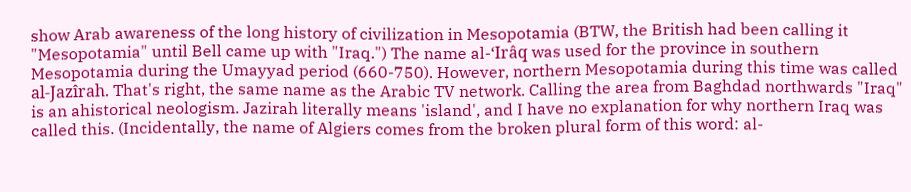show Arab awareness of the long history of civilization in Mesopotamia (BTW, the British had been calling it "Mesopotamia" until Bell came up with "Iraq.") The name al-‘Irâq was used for the province in southern Mesopotamia during the Umayyad period (660-750). However, northern Mesopotamia during this time was called al-Jazîrah. That's right, the same name as the Arabic TV network. Calling the area from Baghdad northwards "Iraq" is an ahistorical neologism. Jazirah literally means 'island', and I have no explanation for why northern Iraq was called this. (Incidentally, the name of Algiers comes from the broken plural form of this word: al-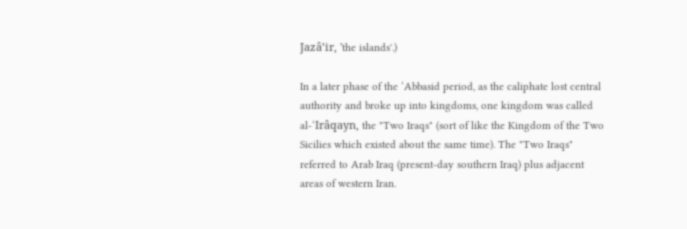Jazâ’ir, 'the islands'.)

In a later phase of the ‘Abbasid period, as the caliphate lost central authority and broke up into kingdoms, one kingdom was called al-‘Irâqayn, the "Two Iraqs" (sort of like the Kingdom of the Two Sicilies which existed about the same time). The "Two Iraqs" referred to Arab Iraq (present-day southern Iraq) plus adjacent areas of western Iran.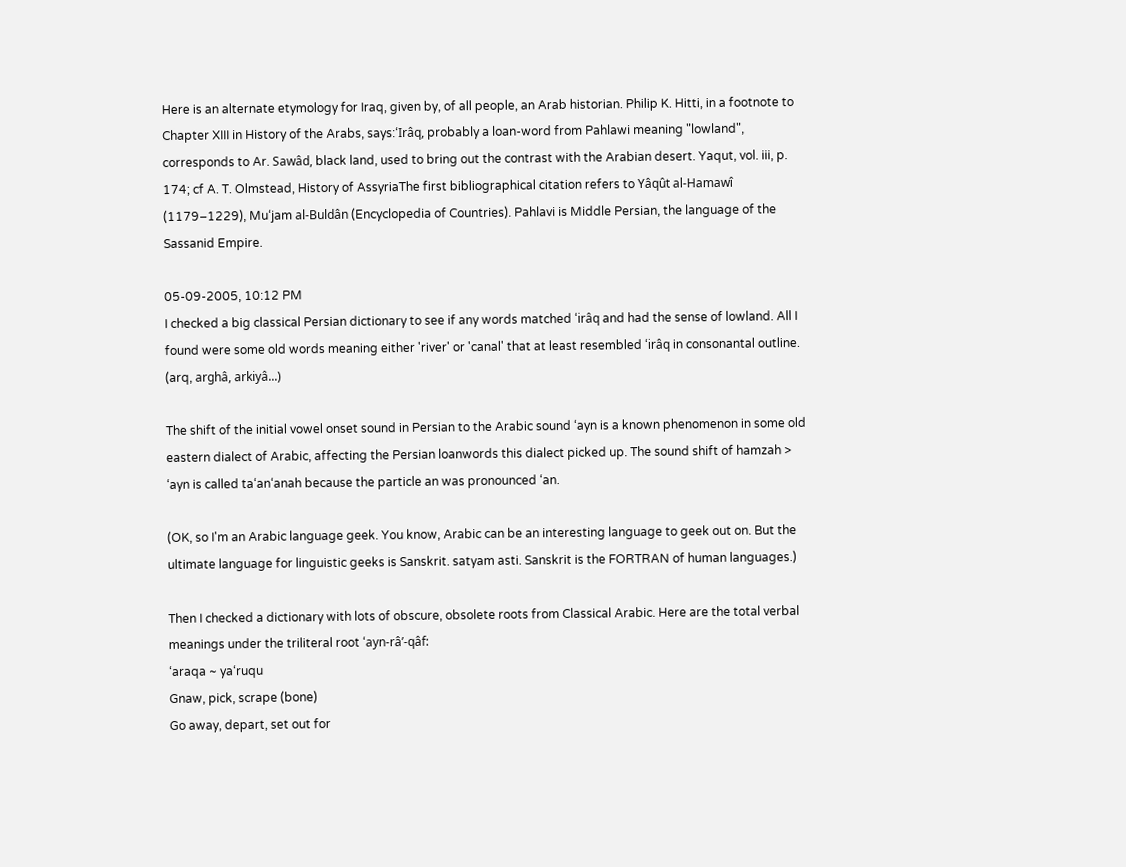Here is an alternate etymology for Iraq, given by, of all people, an Arab historian. Philip K. Hitti, in a footnote to Chapter XIII in History of the Arabs, says:‘Irâq, probably a loan-word from Pahlawi meaning "lowland", corresponds to Ar. Sawâd, black land, used to bring out the contrast with the Arabian desert. Yaqut, vol. iii, p. 174; cf A. T. Olmstead, History of AssyriaThe first bibliographical citation refers to Yâqût al-Hamawî (1179–1229), Mu‘jam al-Buldân (Encyclopedia of Countries). Pahlavi is Middle Persian, the language of the Sassanid Empire.

05-09-2005, 10:12 PM
I checked a big classical Persian dictionary to see if any words matched ‘irâq and had the sense of lowland. All I found were some old words meaning either 'river' or 'canal' that at least resembled ‘irâq in consonantal outline. (arq, arghâ, arkiyâ...)

The shift of the initial vowel onset sound in Persian to the Arabic sound ‘ayn is a known phenomenon in some old eastern dialect of Arabic, affecting the Persian loanwords this dialect picked up. The sound shift of hamzah > ‘ayn is called ta‘an‘anah because the particle an was pronounced ‘an.

(OK, so I'm an Arabic language geek. You know, Arabic can be an interesting language to geek out on. But the ultimate language for linguistic geeks is Sanskrit. satyam asti. Sanskrit is the FORTRAN of human languages.)

Then I checked a dictionary with lots of obscure, obsolete roots from Classical Arabic. Here are the total verbal meanings under the triliteral root ‘ayn-râ’-qâf:
‘araqa ~ ya‘ruqu
Gnaw, pick, scrape (bone)
Go away, depart, set out for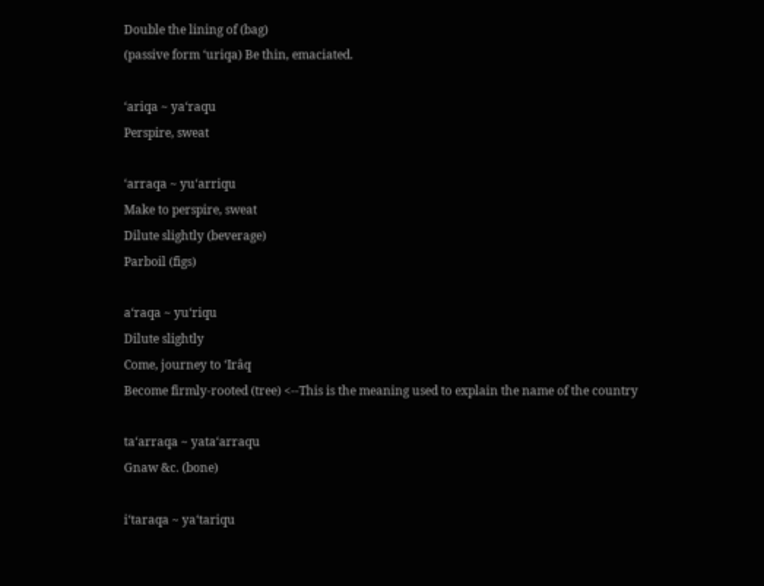Double the lining of (bag)
(passive form ‘uriqa) Be thin, emaciated.

‘ariqa ~ ya‘raqu
Perspire, sweat

‘arraqa ~ yu‘arriqu
Make to perspire, sweat
Dilute slightly (beverage)
Parboil (figs)

a‘raqa ~ yu‘riqu
Dilute slightly
Come, journey to ‘Irâq
Become firmly-rooted (tree) <--This is the meaning used to explain the name of the country

ta‘arraqa ~ yata‘arraqu
Gnaw &c. (bone)

i‘taraqa ~ ya‘tariqu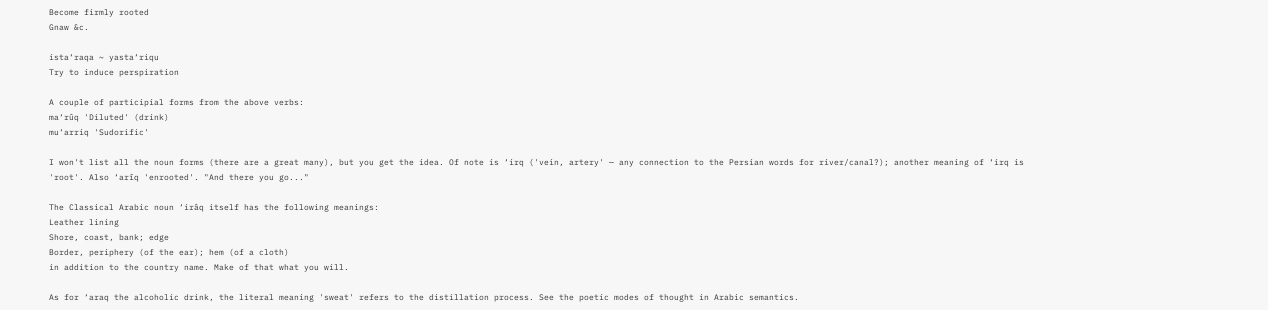Become firmly rooted
Gnaw &c.

ista‘raqa ~ yasta‘riqu
Try to induce perspiration

A couple of participial forms from the above verbs:
ma‘rûq 'Diluted' (drink)
mu‘arriq 'Sudorific'

I won't list all the noun forms (there are a great many), but you get the idea. Of note is ‘irq ('vein, artery' — any connection to the Persian words for river/canal?); another meaning of ‘irq is 'root'. Also ‘arîq 'enrooted'. "And there you go..."

The Classical Arabic noun ‘irâq itself has the following meanings:
Leather lining
Shore, coast, bank; edge
Border, periphery (of the ear); hem (of a cloth)
in addition to the country name. Make of that what you will.

As for ‘araq the alcoholic drink, the literal meaning 'sweat' refers to the distillation process. See the poetic modes of thought in Arabic semantics.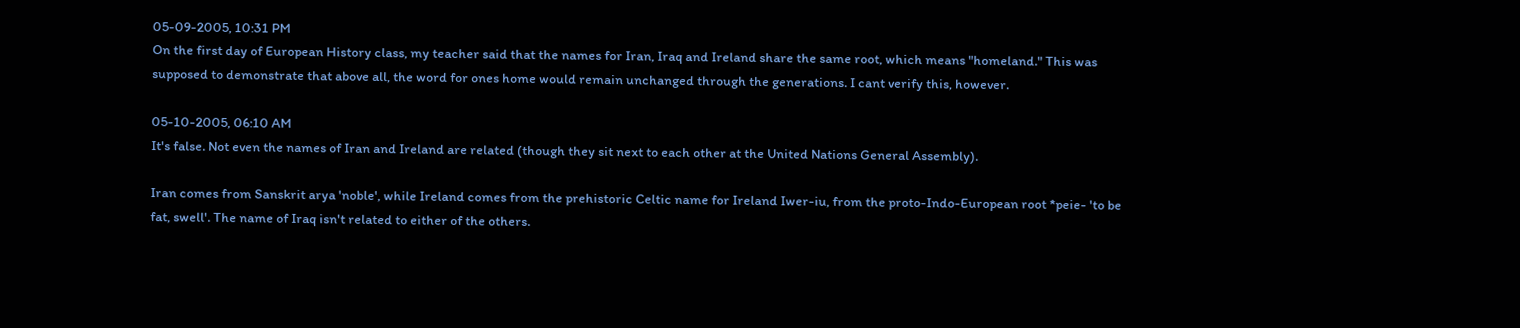05-09-2005, 10:31 PM
On the first day of European History class, my teacher said that the names for Iran, Iraq and Ireland share the same root, which means "homeland." This was supposed to demonstrate that above all, the word for ones home would remain unchanged through the generations. I cant verify this, however.

05-10-2005, 06:10 AM
It's false. Not even the names of Iran and Ireland are related (though they sit next to each other at the United Nations General Assembly).

Iran comes from Sanskrit arya 'noble', while Ireland comes from the prehistoric Celtic name for Ireland Iwer-iu, from the proto-Indo-European root *peie- 'to be fat, swell'. The name of Iraq isn't related to either of the others.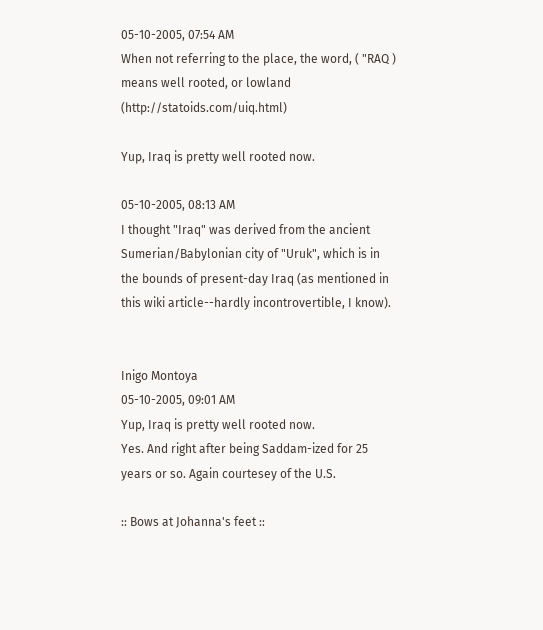05-10-2005, 07:54 AM
When not referring to the place, the word, ( "RAQ ) means well rooted, or lowland (http://statoids.com/uiq.html)

Yup, Iraq is pretty well rooted now.

05-10-2005, 08:13 AM
I thought "Iraq" was derived from the ancient Sumerian/Babylonian city of "Uruk", which is in the bounds of present-day Iraq (as mentioned in this wiki article--hardly incontrovertible, I know).


Inigo Montoya
05-10-2005, 09:01 AM
Yup, Iraq is pretty well rooted now.
Yes. And right after being Saddam-ized for 25 years or so. Again courtesey of the U.S.

:: Bows at Johanna's feet ::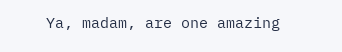Ya, madam, are one amazing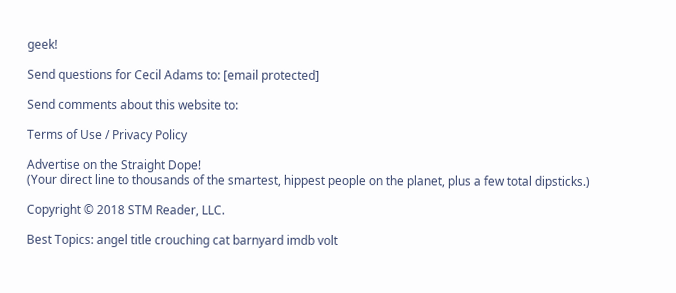geek!

Send questions for Cecil Adams to: [email protected]

Send comments about this website to:

Terms of Use / Privacy Policy

Advertise on the Straight Dope!
(Your direct line to thousands of the smartest, hippest people on the planet, plus a few total dipsticks.)

Copyright © 2018 STM Reader, LLC.

Best Topics: angel title crouching cat barnyard imdb volt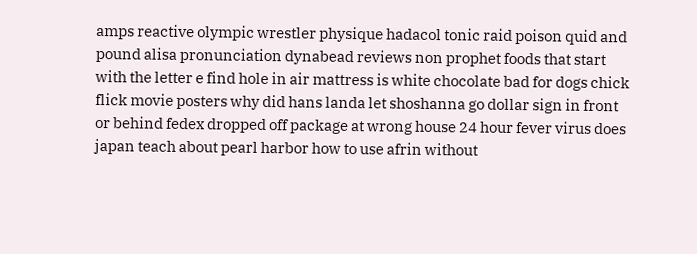amps reactive olympic wrestler physique hadacol tonic raid poison quid and pound alisa pronunciation dynabead reviews non prophet foods that start with the letter e find hole in air mattress is white chocolate bad for dogs chick flick movie posters why did hans landa let shoshanna go dollar sign in front or behind fedex dropped off package at wrong house 24 hour fever virus does japan teach about pearl harbor how to use afrin without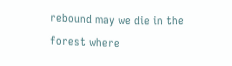rebound may we die in the forest where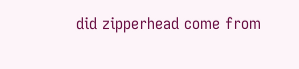did zipperhead come from